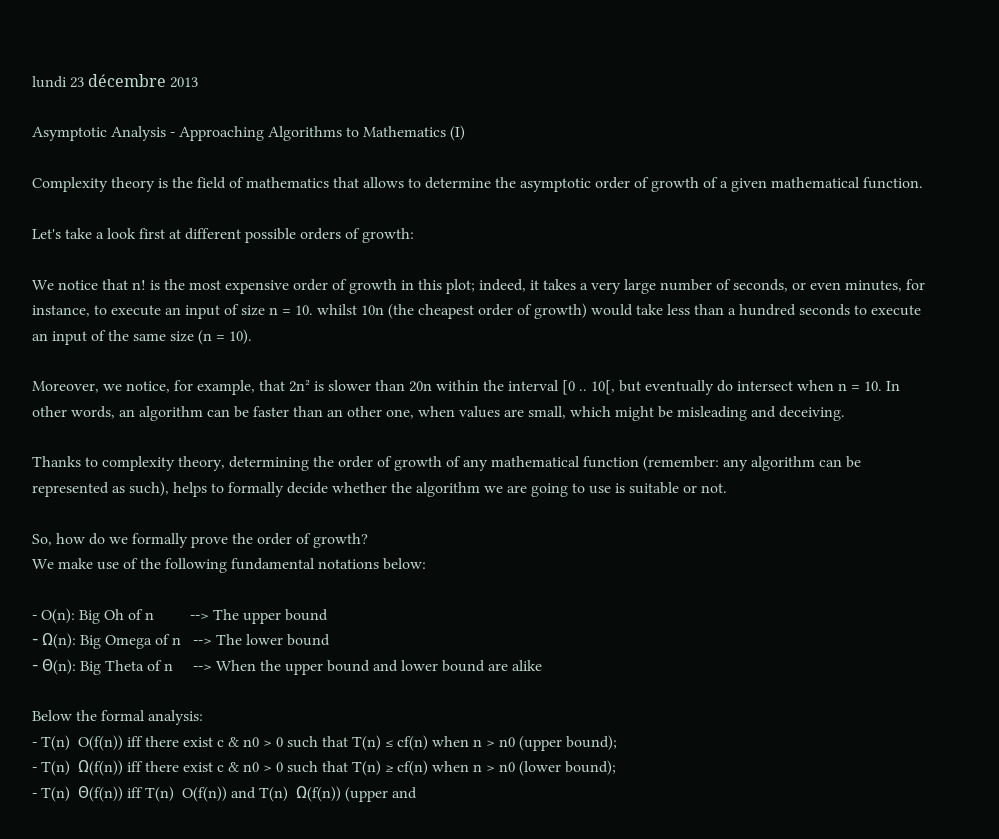lundi 23 décembre 2013

Asymptotic Analysis - Approaching Algorithms to Mathematics (I)

Complexity theory is the field of mathematics that allows to determine the asymptotic order of growth of a given mathematical function.

Let's take a look first at different possible orders of growth:

We notice that n! is the most expensive order of growth in this plot; indeed, it takes a very large number of seconds, or even minutes, for instance, to execute an input of size n = 10. whilst 10n (the cheapest order of growth) would take less than a hundred seconds to execute an input of the same size (n = 10).

Moreover, we notice, for example, that 2n² is slower than 20n within the interval [0 .. 10[, but eventually do intersect when n = 10. In other words, an algorithm can be faster than an other one, when values are small, which might be misleading and deceiving.

Thanks to complexity theory, determining the order of growth of any mathematical function (remember: any algorithm can be represented as such), helps to formally decide whether the algorithm we are going to use is suitable or not.

So, how do we formally prove the order of growth?
We make use of the following fundamental notations below:

- O(n): Big Oh of n         --> The upper bound
- Ω(n): Big Omega of n   --> The lower bound
- Θ(n): Big Theta of n     --> When the upper bound and lower bound are alike

Below the formal analysis:
- T(n)  O(f(n)) iff there exist c & n0 > 0 such that T(n) ≤ cf(n) when n > n0 (upper bound);
- T(n)  Ω(f(n)) iff there exist c & n0 > 0 such that T(n) ≥ cf(n) when n > n0 (lower bound);
- T(n)  Θ(f(n)) iff T(n)  O(f(n)) and T(n)  Ω(f(n)) (upper and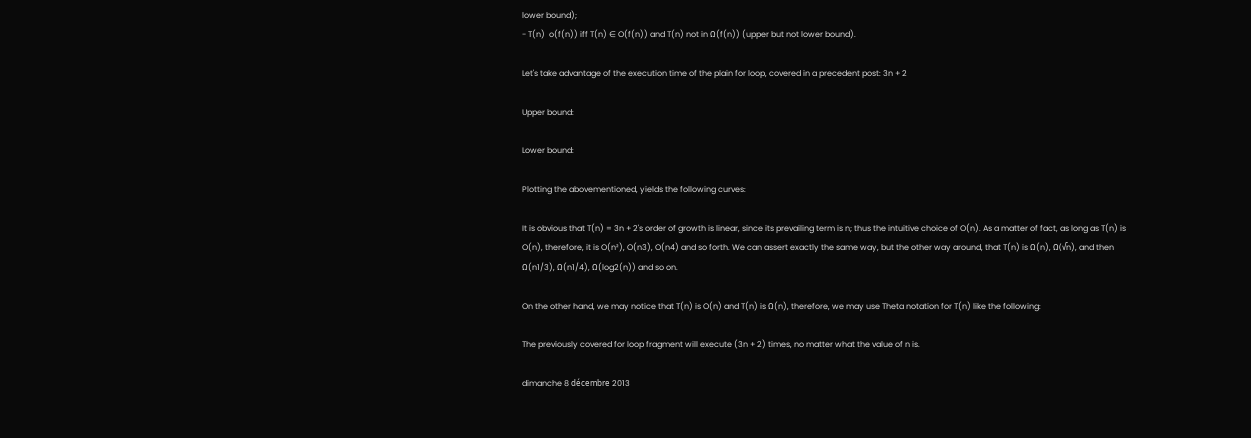lower bound);
- T(n)  o(f(n)) iff T(n) ∈ O(f(n)) and T(n) not in Ω(f(n)) (upper but not lower bound).

Let's take advantage of the execution time of the plain for loop, covered in a precedent post: 3n + 2

Upper bound:

Lower bound:

Plotting the abovementioned, yields the following curves:

It is obvious that T(n) = 3n + 2's order of growth is linear, since its prevailing term is n; thus the intuitive choice of O(n). As a matter of fact, as long as T(n) is O(n), therefore, it is O(n²), O(n3), O(n4) and so forth. We can assert exactly the same way, but the other way around, that T(n) is Ω(n), Ω(√n), and then Ω(n1/3), Ω(n1/4), Ω(log2(n)) and so on.

On the other hand, we may notice that T(n) is O(n) and T(n) is Ω(n), therefore, we may use Theta notation for T(n) like the following:

The previously covered for loop fragment will execute (3n + 2) times, no matter what the value of n is.

dimanche 8 décembre 2013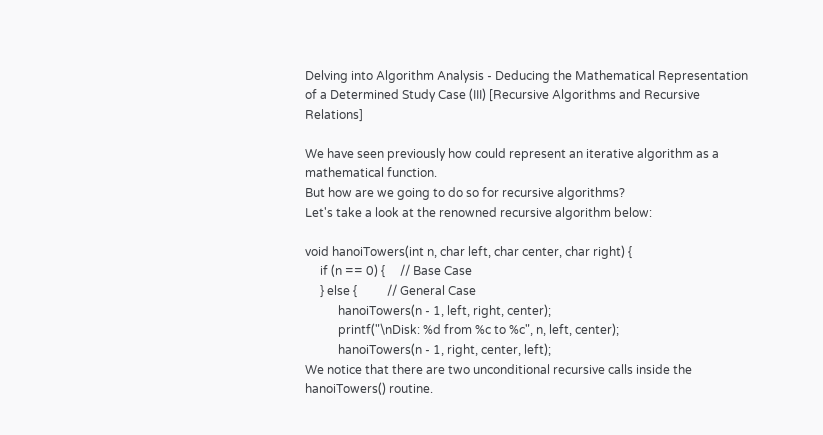Delving into Algorithm Analysis - Deducing the Mathematical Representation of a Determined Study Case (III) [Recursive Algorithms and Recursive Relations]

We have seen previously how could represent an iterative algorithm as a mathematical function.
But how are we going to do so for recursive algorithms?
Let's take a look at the renowned recursive algorithm below:

void hanoiTowers(int n, char left, char center, char right) {
     if (n == 0) {     // Base Case
     } else {          // General Case
           hanoiTowers(n - 1, left, right, center);
           printf("\nDisk: %d from %c to %c", n, left, center);
           hanoiTowers(n - 1, right, center, left);
We notice that there are two unconditional recursive calls inside the hanoiTowers() routine.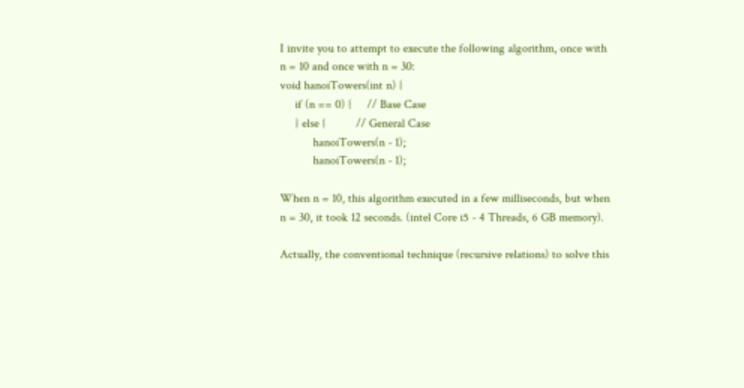I invite you to attempt to execute the following algorithm, once with n = 10 and once with n = 30:
void hanoiTowers(int n) {
     if (n == 0) {     // Base Case
     } else {          // General Case
           hanoiTowers(n - 1);
           hanoiTowers(n - 1);

When n = 10, this algorithm executed in a few milliseconds, but when n = 30, it took 12 seconds. (intel Core i5 - 4 Threads, 6 GB memory).

Actually, the conventional technique (recursive relations) to solve this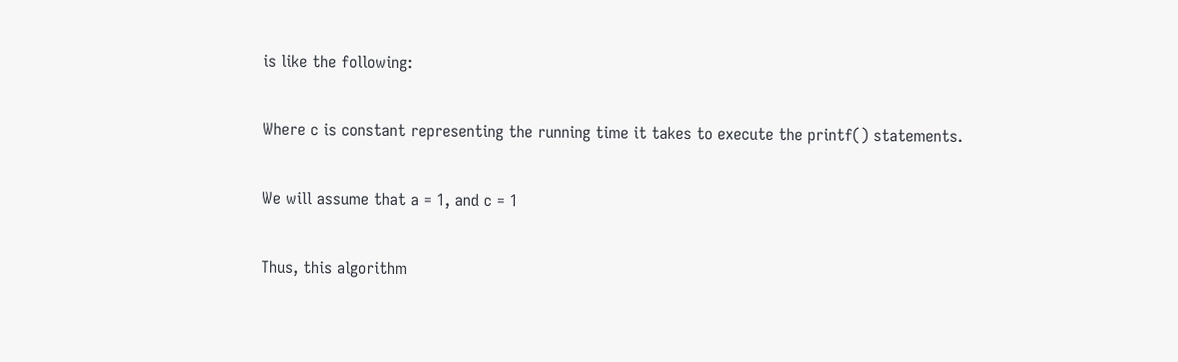is like the following:

Where c is constant representing the running time it takes to execute the printf() statements.

We will assume that a = 1, and c = 1

Thus, this algorithm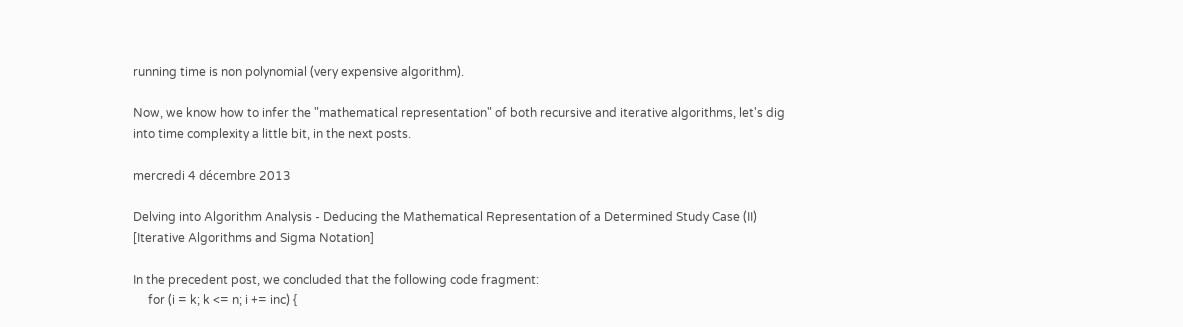running time is non polynomial (very expensive algorithm).

Now, we know how to infer the "mathematical representation" of both recursive and iterative algorithms, let's dig into time complexity a little bit, in the next posts.

mercredi 4 décembre 2013

Delving into Algorithm Analysis - Deducing the Mathematical Representation of a Determined Study Case (II) [Iterative Algorithms and Sigma Notation]

In the precedent post, we concluded that the following code fragment:
     for (i = k; k <= n; i += inc) {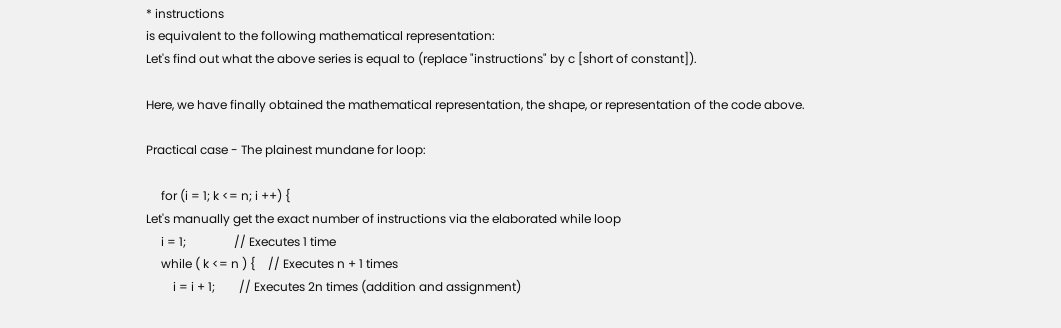* instructions
is equivalent to the following mathematical representation:
Let's find out what the above series is equal to (replace "instructions" by c [short of constant]).

Here, we have finally obtained the mathematical representation, the shape, or representation of the code above.

Practical case - The plainest mundane for loop:

     for (i = 1; k <= n; i ++) {
Let's manually get the exact number of instructions via the elaborated while loop
     i = 1;                // Executes 1 time
     while ( k <= n ) {    // Executes n + 1 times
         i = i + 1;        // Executes 2n times (addition and assignment)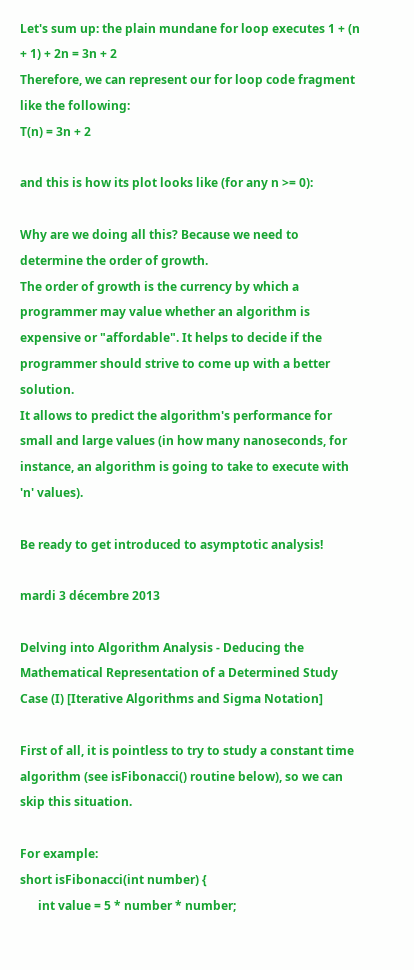Let's sum up: the plain mundane for loop executes 1 + (n + 1) + 2n = 3n + 2
Therefore, we can represent our for loop code fragment like the following:
T(n) = 3n + 2

and this is how its plot looks like (for any n >= 0):

Why are we doing all this? Because we need to determine the order of growth.
The order of growth is the currency by which a programmer may value whether an algorithm is expensive or "affordable". It helps to decide if the programmer should strive to come up with a better solution.
It allows to predict the algorithm's performance for small and large values (in how many nanoseconds, for instance, an algorithm is going to take to execute with 'n' values).

Be ready to get introduced to asymptotic analysis!

mardi 3 décembre 2013

Delving into Algorithm Analysis - Deducing the Mathematical Representation of a Determined Study Case (I) [Iterative Algorithms and Sigma Notation]

First of all, it is pointless to try to study a constant time algorithm (see isFibonacci() routine below), so we can skip this situation.

For example:
short isFibonacci(int number) {
      int value = 5 * number * number;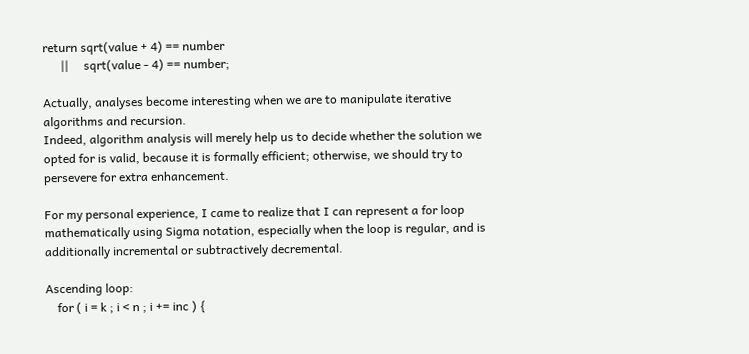return sqrt(value + 4) == number
      ||     sqrt(value - 4) == number;

Actually, analyses become interesting when we are to manipulate iterative algorithms and recursion.
Indeed, algorithm analysis will merely help us to decide whether the solution we opted for is valid, because it is formally efficient; otherwise, we should try to persevere for extra enhancement.

For my personal experience, I came to realize that I can represent a for loop mathematically using Sigma notation, especially when the loop is regular, and is additionally incremental or subtractively decremental.

Ascending loop:
    for ( i = k ; i < n ; i += inc ) {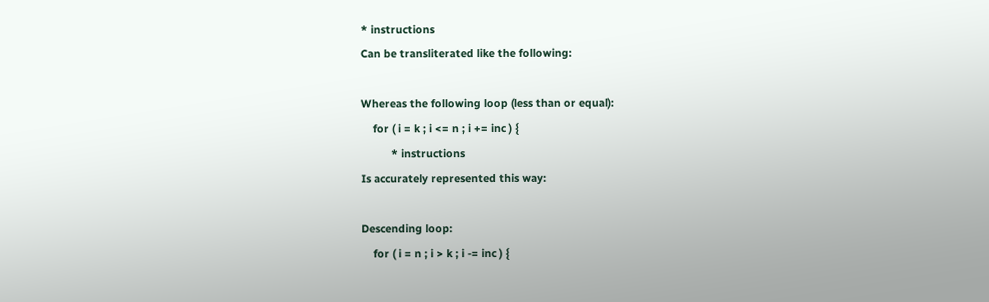* instructions
Can be transliterated like the following:

Whereas the following loop (less than or equal):
    for ( i = k ; i <= n ; i += inc ) {
          * instructions
Is accurately represented this way:

Descending loop:
    for ( i = n ; i > k ; i -= inc ) {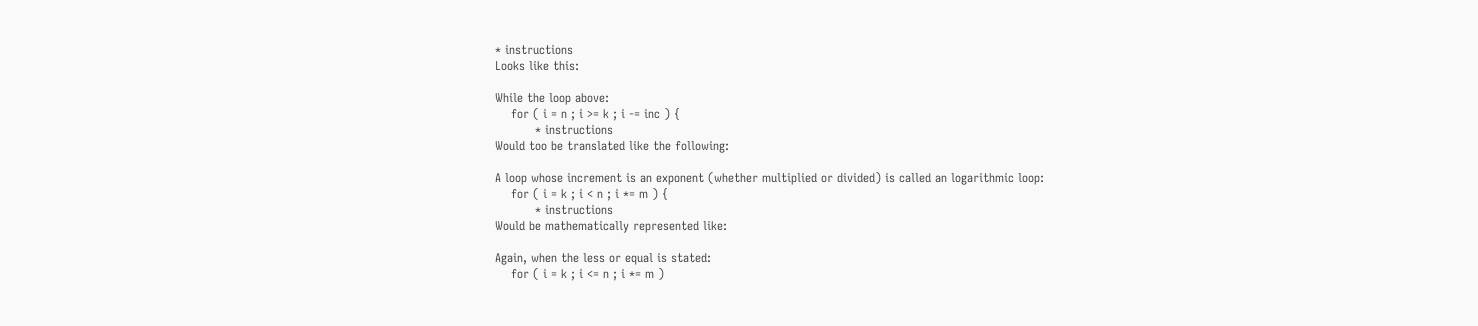* instructions
Looks like this:

While the loop above:
    for ( i = n ; i >= k ; i -= inc ) {
          * instructions
Would too be translated like the following:

A loop whose increment is an exponent (whether multiplied or divided) is called an logarithmic loop:
    for ( i = k ; i < n ; i *= m ) {
          * instructions
Would be mathematically represented like:

Again, when the less or equal is stated:
    for ( i = k ; i <= n ; i *= m )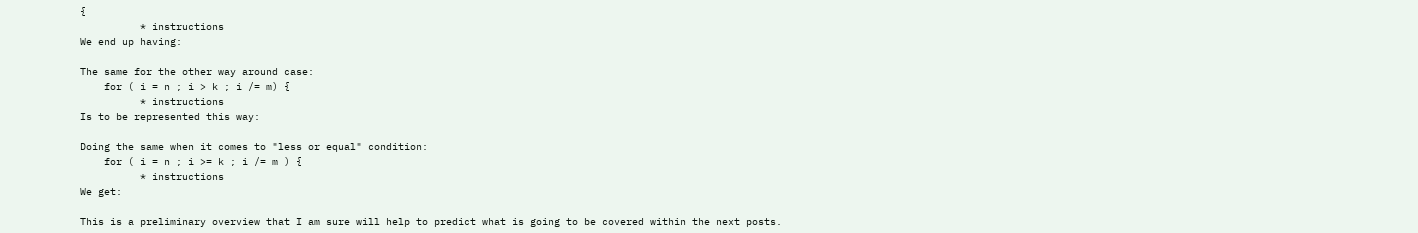{
          * instructions
We end up having:

The same for the other way around case:
    for ( i = n ; i > k ; i /= m) {
          * instructions
Is to be represented this way:

Doing the same when it comes to "less or equal" condition:
    for ( i = n ; i >= k ; i /= m ) {
          * instructions
We get:

This is a preliminary overview that I am sure will help to predict what is going to be covered within the next posts.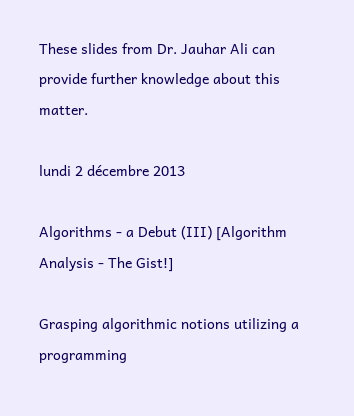These slides from Dr. Jauhar Ali can provide further knowledge about this matter.

lundi 2 décembre 2013

Algorithms - a Debut (III) [Algorithm Analysis - The Gist!]

Grasping algorithmic notions utilizing a programming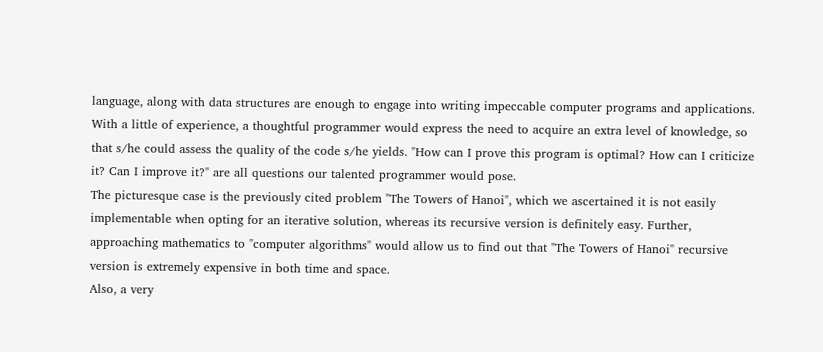language, along with data structures are enough to engage into writing impeccable computer programs and applications.
With a little of experience, a thoughtful programmer would express the need to acquire an extra level of knowledge, so that s/he could assess the quality of the code s/he yields. "How can I prove this program is optimal? How can I criticize it? Can I improve it?" are all questions our talented programmer would pose.
The picturesque case is the previously cited problem "The Towers of Hanoi", which we ascertained it is not easily implementable when opting for an iterative solution, whereas its recursive version is definitely easy. Further, approaching mathematics to "computer algorithms" would allow us to find out that "The Towers of Hanoi" recursive version is extremely expensive in both time and space.
Also, a very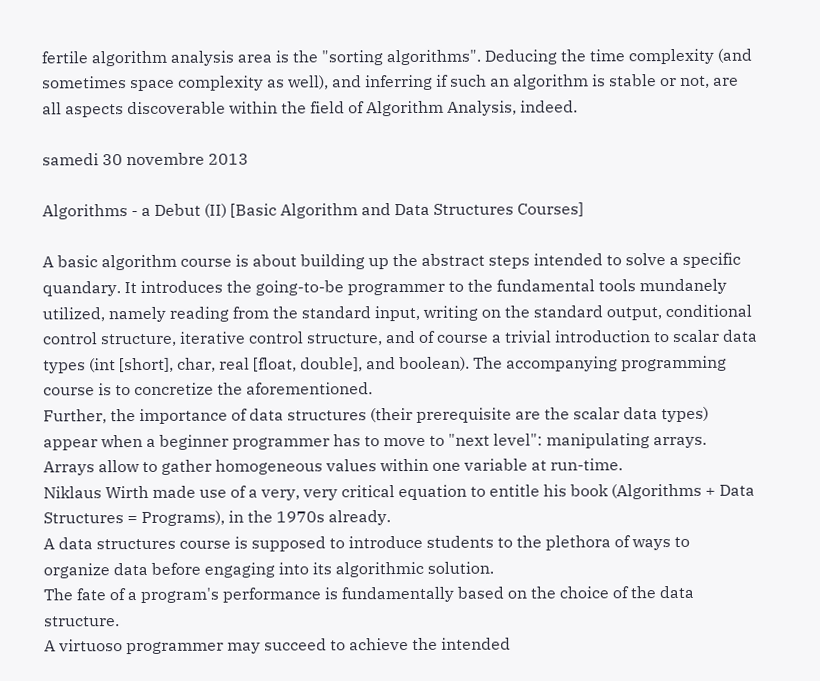fertile algorithm analysis area is the "sorting algorithms". Deducing the time complexity (and sometimes space complexity as well), and inferring if such an algorithm is stable or not, are all aspects discoverable within the field of Algorithm Analysis, indeed.

samedi 30 novembre 2013

Algorithms - a Debut (II) [Basic Algorithm and Data Structures Courses]

A basic algorithm course is about building up the abstract steps intended to solve a specific quandary. It introduces the going-to-be programmer to the fundamental tools mundanely utilized, namely reading from the standard input, writing on the standard output, conditional control structure, iterative control structure, and of course a trivial introduction to scalar data types (int [short], char, real [float, double], and boolean). The accompanying programming course is to concretize the aforementioned.
Further, the importance of data structures (their prerequisite are the scalar data types) appear when a beginner programmer has to move to "next level": manipulating arrays. Arrays allow to gather homogeneous values within one variable at run-time.
Niklaus Wirth made use of a very, very critical equation to entitle his book (Algorithms + Data Structures = Programs), in the 1970s already.
A data structures course is supposed to introduce students to the plethora of ways to organize data before engaging into its algorithmic solution.
The fate of a program's performance is fundamentally based on the choice of the data structure.
A virtuoso programmer may succeed to achieve the intended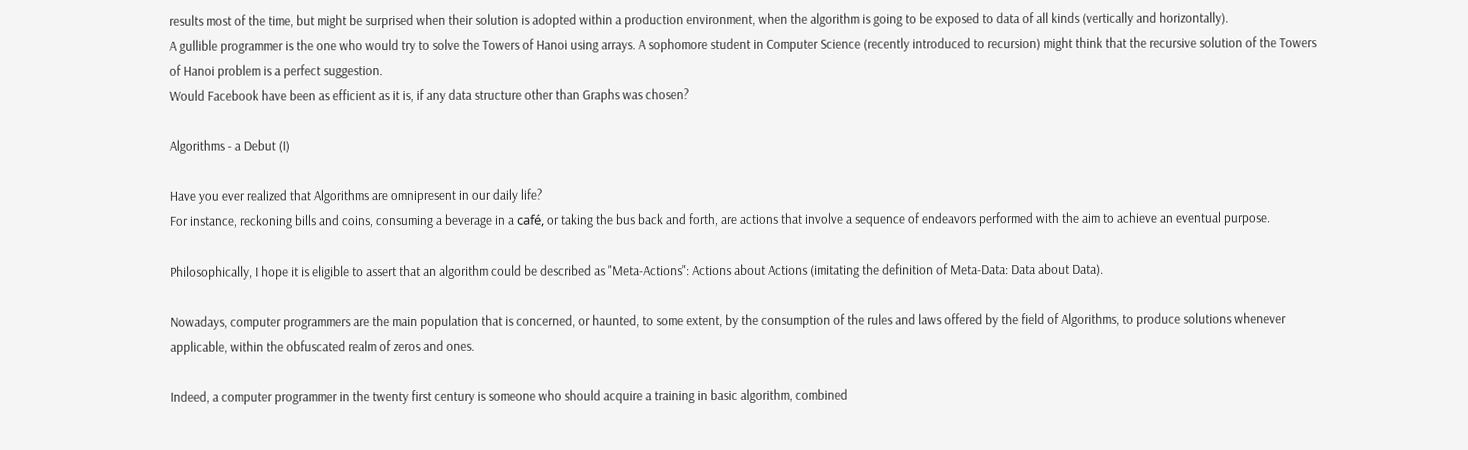results most of the time, but might be surprised when their solution is adopted within a production environment, when the algorithm is going to be exposed to data of all kinds (vertically and horizontally).
A gullible programmer is the one who would try to solve the Towers of Hanoi using arrays. A sophomore student in Computer Science (recently introduced to recursion) might think that the recursive solution of the Towers of Hanoi problem is a perfect suggestion.
Would Facebook have been as efficient as it is, if any data structure other than Graphs was chosen?

Algorithms - a Debut (I)

Have you ever realized that Algorithms are omnipresent in our daily life?
For instance, reckoning bills and coins, consuming a beverage in a café, or taking the bus back and forth, are actions that involve a sequence of endeavors performed with the aim to achieve an eventual purpose.

Philosophically, I hope it is eligible to assert that an algorithm could be described as "Meta-Actions": Actions about Actions (imitating the definition of Meta-Data: Data about Data).

Nowadays, computer programmers are the main population that is concerned, or haunted, to some extent, by the consumption of the rules and laws offered by the field of Algorithms, to produce solutions whenever applicable, within the obfuscated realm of zeros and ones.

Indeed, a computer programmer in the twenty first century is someone who should acquire a training in basic algorithm, combined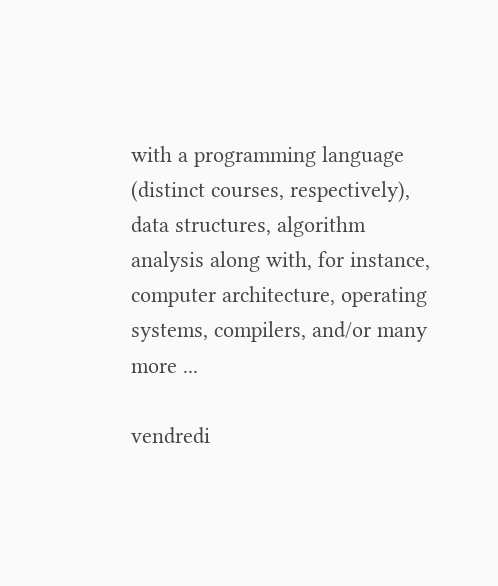with a programming language (distinct courses, respectively), data structures, algorithm analysis along with, for instance, computer architecture, operating systems, compilers, and/or many more ...

vendredi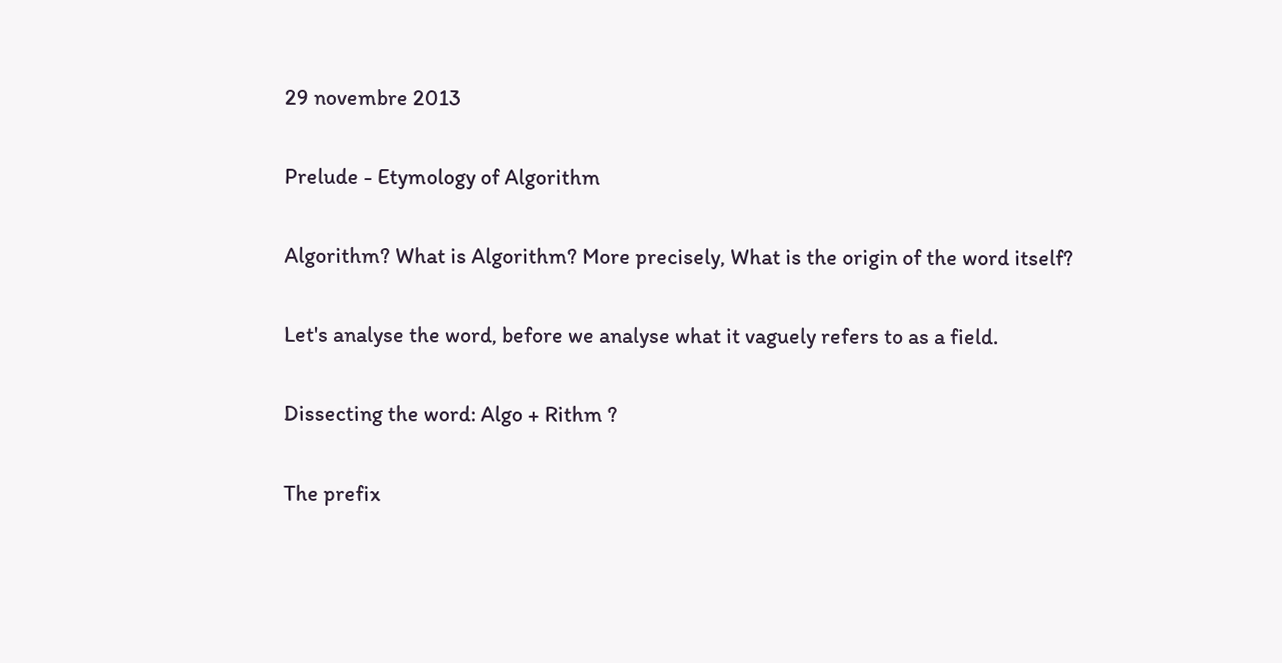29 novembre 2013

Prelude - Etymology of Algorithm

Algorithm? What is Algorithm? More precisely, What is the origin of the word itself?

Let's analyse the word, before we analyse what it vaguely refers to as a field.

Dissecting the word: Algo + Rithm ?

The prefix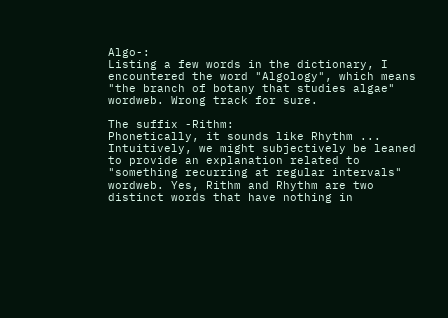Algo-:
Listing a few words in the dictionary, I encountered the word "Algology", which means "the branch of botany that studies algae" wordweb. Wrong track for sure.

The suffix -Rithm:
Phonetically, it sounds like Rhythm ... Intuitively, we might subjectively be leaned to provide an explanation related to "something recurring at regular intervals" wordweb. Yes, Rithm and Rhythm are two distinct words that have nothing in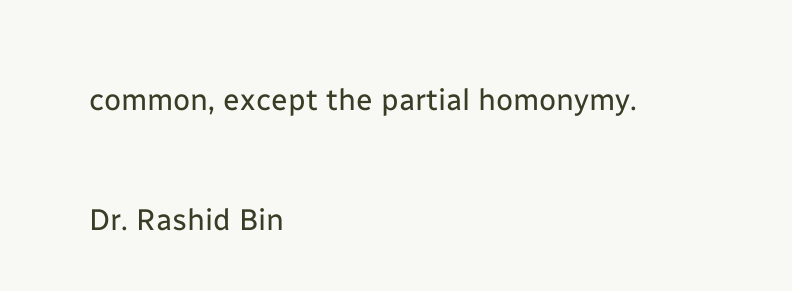common, except the partial homonymy.

Dr. Rashid Bin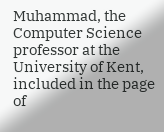Muhammad, the Computer Science professor at the University of Kent, included in the page of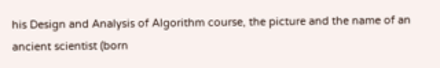his Design and Analysis of Algorithm course, the picture and the name of an ancient scientist (born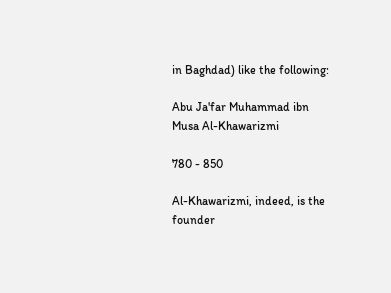in Baghdad) like the following:

Abu Ja'far Muhammad ibn Musa Al-Khawarizmi

780 - 850

Al-Khawarizmi, indeed, is the founder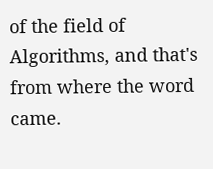of the field of Algorithms, and that's from where the word came.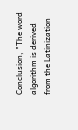Conclusion, "The word algorithm is derived from the Latinization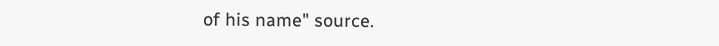of his name" source.